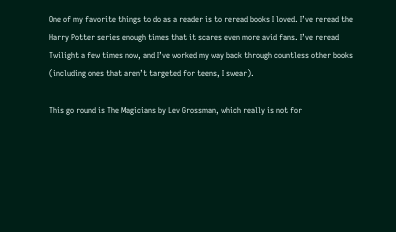One of my favorite things to do as a reader is to reread books I loved. I’ve reread the Harry Potter series enough times that it scares even more avid fans. I’ve reread Twilight a few times now, and I’ve worked my way back through countless other books (including ones that aren’t targeted for teens, I swear).

This go round is The Magicians by Lev Grossman, which really is not for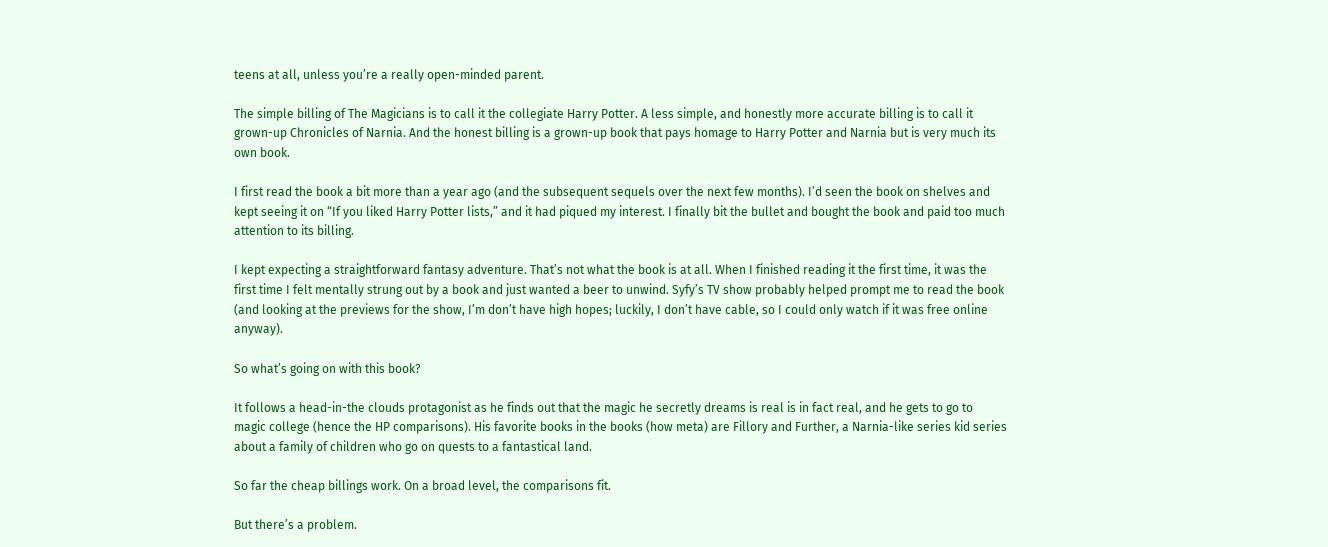teens at all, unless you’re a really open-minded parent.

The simple billing of The Magicians is to call it the collegiate Harry Potter. A less simple, and honestly more accurate billing is to call it grown-up Chronicles of Narnia. And the honest billing is a grown-up book that pays homage to Harry Potter and Narnia but is very much its own book.

I first read the book a bit more than a year ago (and the subsequent sequels over the next few months). I’d seen the book on shelves and kept seeing it on “If you liked Harry Potter lists,” and it had piqued my interest. I finally bit the bullet and bought the book and paid too much attention to its billing.

I kept expecting a straightforward fantasy adventure. That’s not what the book is at all. When I finished reading it the first time, it was the first time I felt mentally strung out by a book and just wanted a beer to unwind. Syfy’s TV show probably helped prompt me to read the book (and looking at the previews for the show, I’m don’t have high hopes; luckily, I don’t have cable, so I could only watch if it was free online anyway).

So what’s going on with this book?

It follows a head-in-the clouds protagonist as he finds out that the magic he secretly dreams is real is in fact real, and he gets to go to magic college (hence the HP comparisons). His favorite books in the books (how meta) are Fillory and Further, a Narnia-like series kid series about a family of children who go on quests to a fantastical land.

So far the cheap billings work. On a broad level, the comparisons fit.

But there’s a problem.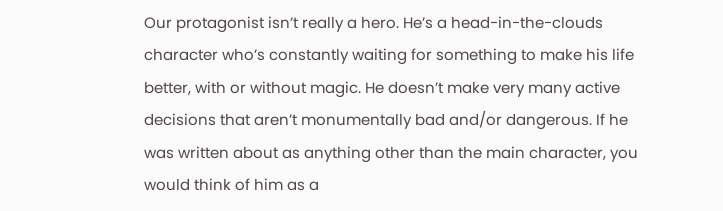Our protagonist isn’t really a hero. He’s a head-in-the-clouds character who’s constantly waiting for something to make his life better, with or without magic. He doesn’t make very many active decisions that aren’t monumentally bad and/or dangerous. If he was written about as anything other than the main character, you would think of him as a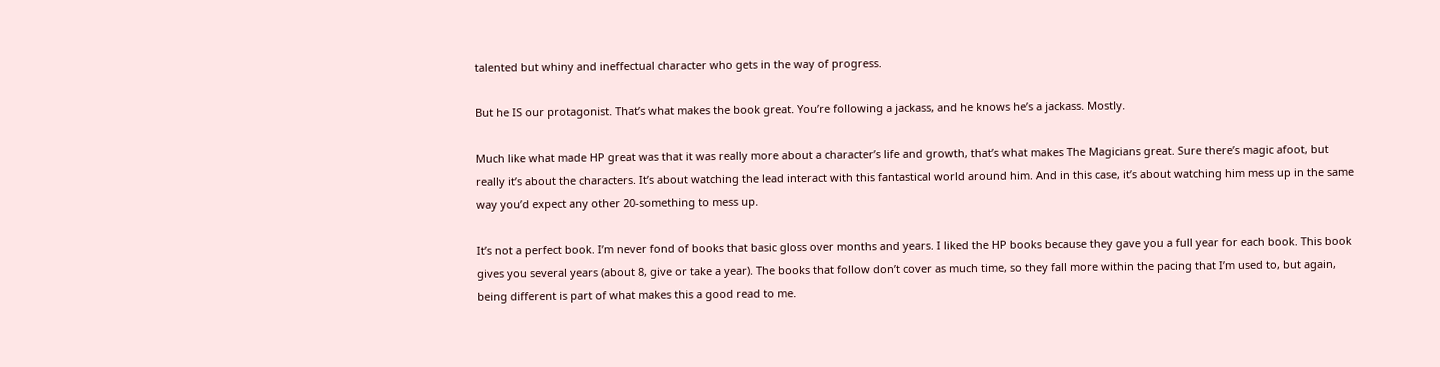talented but whiny and ineffectual character who gets in the way of progress.

But he IS our protagonist. That’s what makes the book great. You’re following a jackass, and he knows he’s a jackass. Mostly.

Much like what made HP great was that it was really more about a character’s life and growth, that’s what makes The Magicians great. Sure there’s magic afoot, but really it’s about the characters. It’s about watching the lead interact with this fantastical world around him. And in this case, it’s about watching him mess up in the same way you’d expect any other 20-something to mess up.

It’s not a perfect book. I’m never fond of books that basic gloss over months and years. I liked the HP books because they gave you a full year for each book. This book gives you several years (about 8, give or take a year). The books that follow don’t cover as much time, so they fall more within the pacing that I’m used to, but again, being different is part of what makes this a good read to me.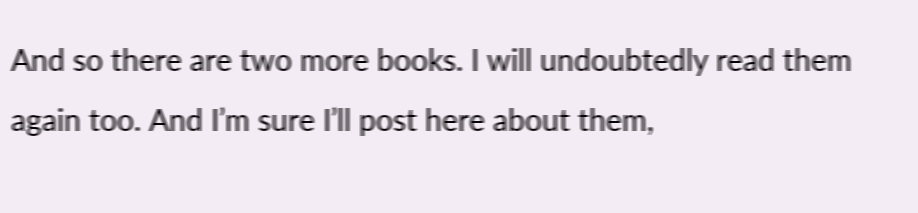And so there are two more books. I will undoubtedly read them again too. And I’m sure I’ll post here about them,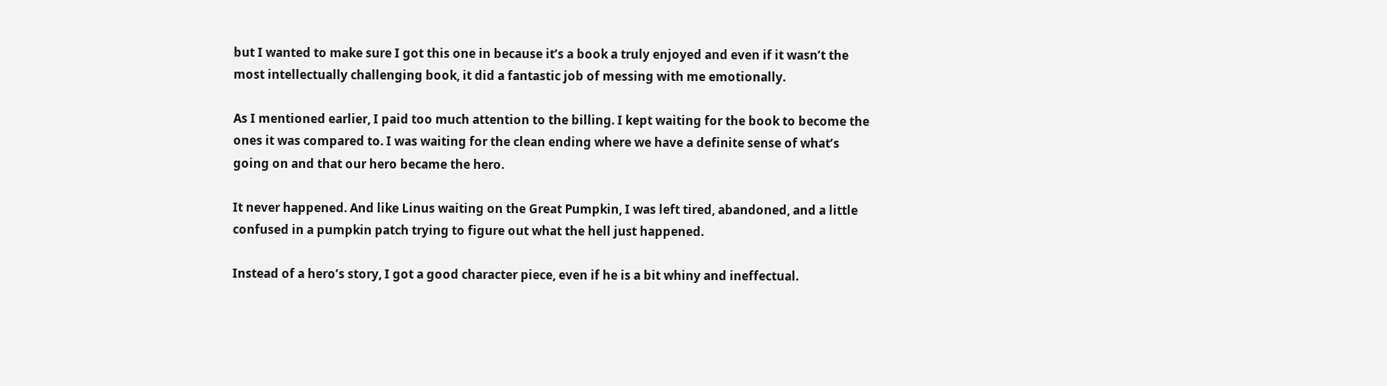but I wanted to make sure I got this one in because it’s a book a truly enjoyed and even if it wasn’t the most intellectually challenging book, it did a fantastic job of messing with me emotionally.

As I mentioned earlier, I paid too much attention to the billing. I kept waiting for the book to become the ones it was compared to. I was waiting for the clean ending where we have a definite sense of what’s going on and that our hero became the hero.

It never happened. And like Linus waiting on the Great Pumpkin, I was left tired, abandoned, and a little confused in a pumpkin patch trying to figure out what the hell just happened.

Instead of a hero’s story, I got a good character piece, even if he is a bit whiny and ineffectual.